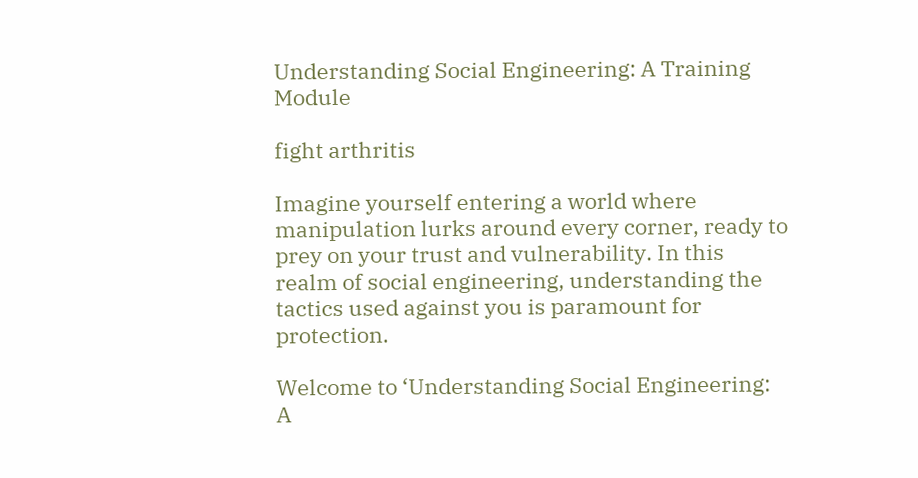Understanding Social Engineering: A Training Module

fight arthritis

Imagine yourself entering a world where manipulation lurks around every corner, ready to prey on your trust and vulnerability. In this realm of social engineering, understanding the tactics used against you is paramount for protection.

Welcome to ‘Understanding Social Engineering: A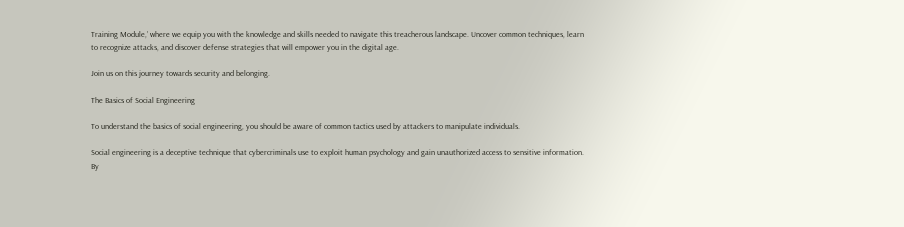Training Module,’ where we equip you with the knowledge and skills needed to navigate this treacherous landscape. Uncover common techniques, learn to recognize attacks, and discover defense strategies that will empower you in the digital age.

Join us on this journey towards security and belonging.

The Basics of Social Engineering

To understand the basics of social engineering, you should be aware of common tactics used by attackers to manipulate individuals.

Social engineering is a deceptive technique that cybercriminals use to exploit human psychology and gain unauthorized access to sensitive information. By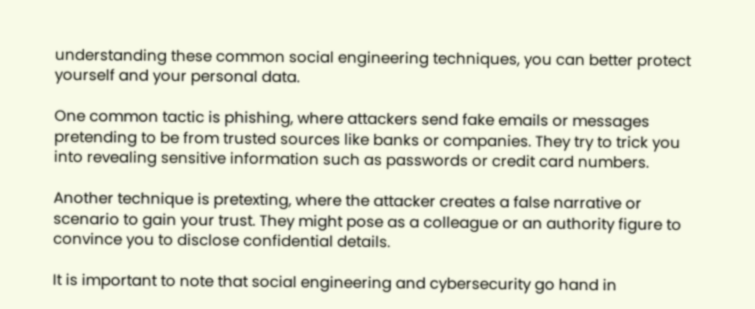understanding these common social engineering techniques, you can better protect yourself and your personal data.

One common tactic is phishing, where attackers send fake emails or messages pretending to be from trusted sources like banks or companies. They try to trick you into revealing sensitive information such as passwords or credit card numbers.

Another technique is pretexting, where the attacker creates a false narrative or scenario to gain your trust. They might pose as a colleague or an authority figure to convince you to disclose confidential details.

It is important to note that social engineering and cybersecurity go hand in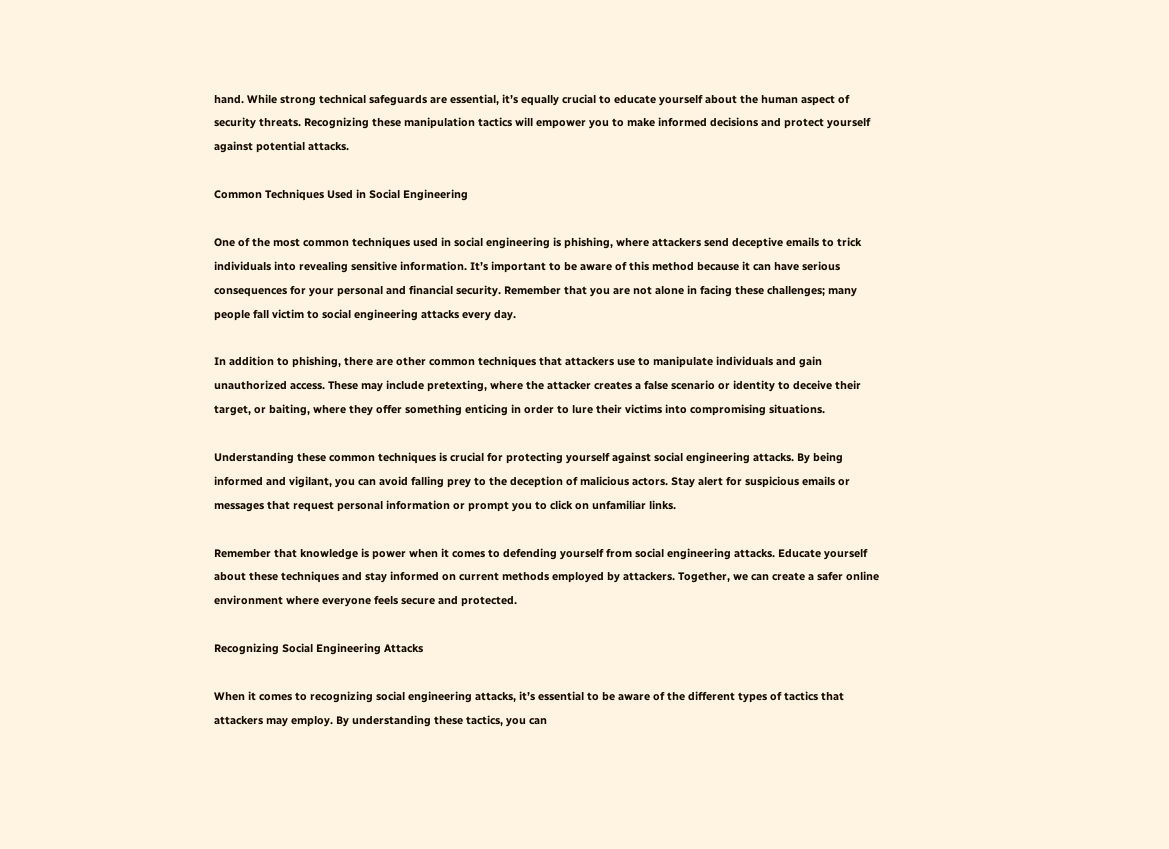hand. While strong technical safeguards are essential, it’s equally crucial to educate yourself about the human aspect of security threats. Recognizing these manipulation tactics will empower you to make informed decisions and protect yourself against potential attacks.

Common Techniques Used in Social Engineering

One of the most common techniques used in social engineering is phishing, where attackers send deceptive emails to trick individuals into revealing sensitive information. It’s important to be aware of this method because it can have serious consequences for your personal and financial security. Remember that you are not alone in facing these challenges; many people fall victim to social engineering attacks every day.

In addition to phishing, there are other common techniques that attackers use to manipulate individuals and gain unauthorized access. These may include pretexting, where the attacker creates a false scenario or identity to deceive their target, or baiting, where they offer something enticing in order to lure their victims into compromising situations.

Understanding these common techniques is crucial for protecting yourself against social engineering attacks. By being informed and vigilant, you can avoid falling prey to the deception of malicious actors. Stay alert for suspicious emails or messages that request personal information or prompt you to click on unfamiliar links.

Remember that knowledge is power when it comes to defending yourself from social engineering attacks. Educate yourself about these techniques and stay informed on current methods employed by attackers. Together, we can create a safer online environment where everyone feels secure and protected.

Recognizing Social Engineering Attacks

When it comes to recognizing social engineering attacks, it’s essential to be aware of the different types of tactics that attackers may employ. By understanding these tactics, you can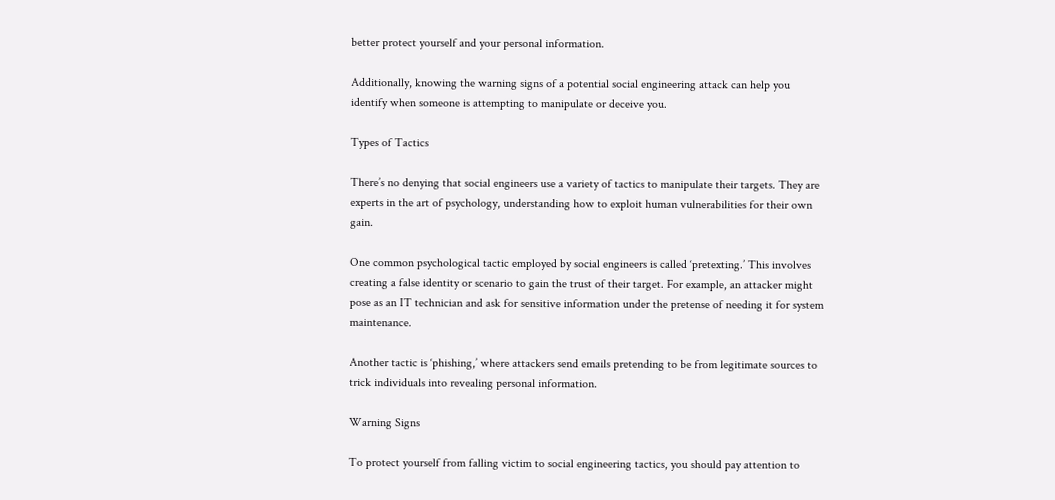better protect yourself and your personal information.

Additionally, knowing the warning signs of a potential social engineering attack can help you identify when someone is attempting to manipulate or deceive you.

Types of Tactics

There’s no denying that social engineers use a variety of tactics to manipulate their targets. They are experts in the art of psychology, understanding how to exploit human vulnerabilities for their own gain.

One common psychological tactic employed by social engineers is called ‘pretexting.’ This involves creating a false identity or scenario to gain the trust of their target. For example, an attacker might pose as an IT technician and ask for sensitive information under the pretense of needing it for system maintenance.

Another tactic is ‘phishing,’ where attackers send emails pretending to be from legitimate sources to trick individuals into revealing personal information.

Warning Signs

To protect yourself from falling victim to social engineering tactics, you should pay attention to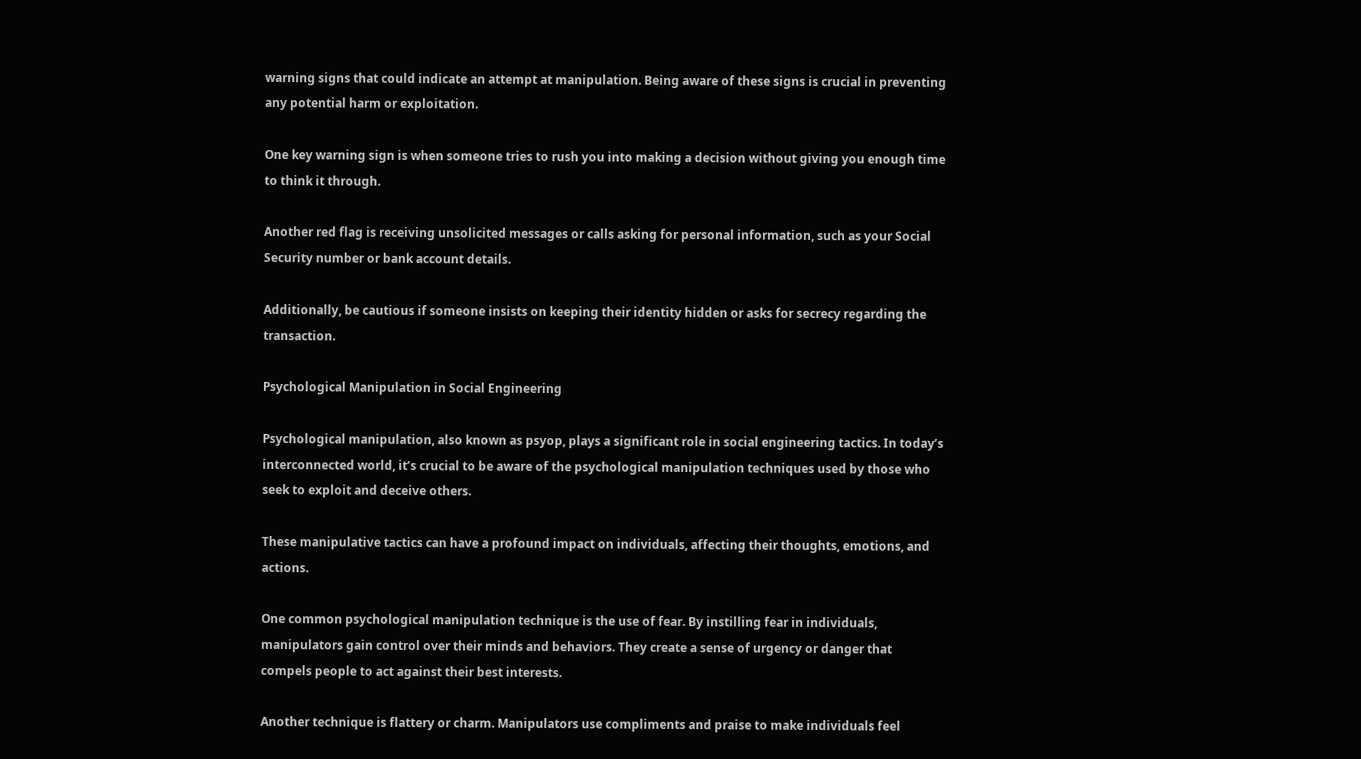warning signs that could indicate an attempt at manipulation. Being aware of these signs is crucial in preventing any potential harm or exploitation.

One key warning sign is when someone tries to rush you into making a decision without giving you enough time to think it through.

Another red flag is receiving unsolicited messages or calls asking for personal information, such as your Social Security number or bank account details.

Additionally, be cautious if someone insists on keeping their identity hidden or asks for secrecy regarding the transaction.

Psychological Manipulation in Social Engineering

Psychological manipulation, also known as psyop, plays a significant role in social engineering tactics. In today’s interconnected world, it’s crucial to be aware of the psychological manipulation techniques used by those who seek to exploit and deceive others.

These manipulative tactics can have a profound impact on individuals, affecting their thoughts, emotions, and actions.

One common psychological manipulation technique is the use of fear. By instilling fear in individuals, manipulators gain control over their minds and behaviors. They create a sense of urgency or danger that compels people to act against their best interests.

Another technique is flattery or charm. Manipulators use compliments and praise to make individuals feel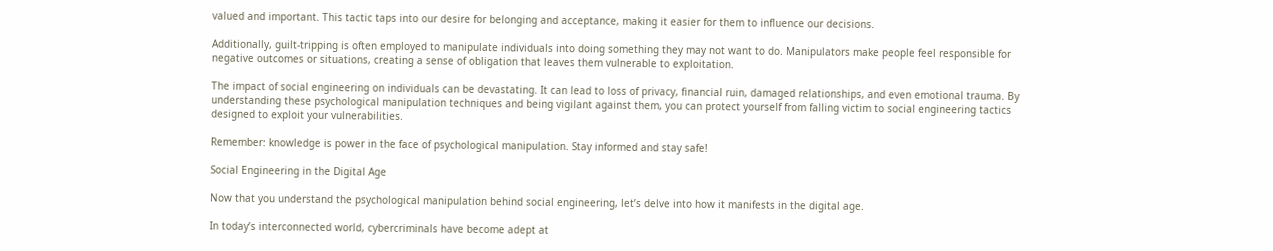valued and important. This tactic taps into our desire for belonging and acceptance, making it easier for them to influence our decisions.

Additionally, guilt-tripping is often employed to manipulate individuals into doing something they may not want to do. Manipulators make people feel responsible for negative outcomes or situations, creating a sense of obligation that leaves them vulnerable to exploitation.

The impact of social engineering on individuals can be devastating. It can lead to loss of privacy, financial ruin, damaged relationships, and even emotional trauma. By understanding these psychological manipulation techniques and being vigilant against them, you can protect yourself from falling victim to social engineering tactics designed to exploit your vulnerabilities.

Remember: knowledge is power in the face of psychological manipulation. Stay informed and stay safe!

Social Engineering in the Digital Age

Now that you understand the psychological manipulation behind social engineering, let’s delve into how it manifests in the digital age.

In today’s interconnected world, cybercriminals have become adept at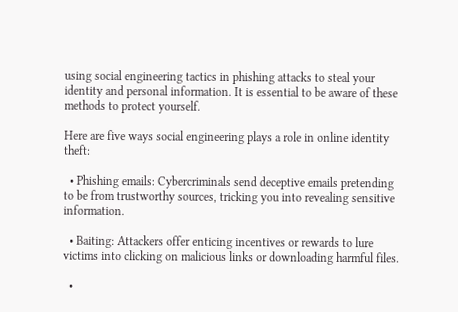using social engineering tactics in phishing attacks to steal your identity and personal information. It is essential to be aware of these methods to protect yourself.

Here are five ways social engineering plays a role in online identity theft:

  • Phishing emails: Cybercriminals send deceptive emails pretending to be from trustworthy sources, tricking you into revealing sensitive information.

  • Baiting: Attackers offer enticing incentives or rewards to lure victims into clicking on malicious links or downloading harmful files.

  •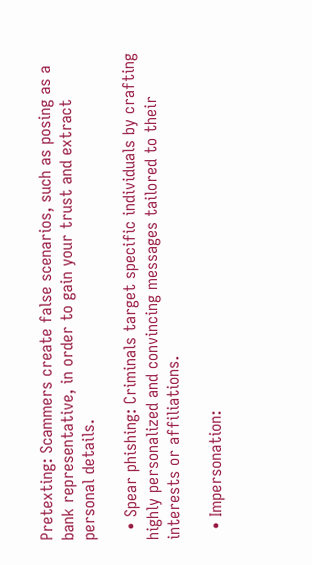Pretexting: Scammers create false scenarios, such as posing as a bank representative, in order to gain your trust and extract personal details.

  • Spear phishing: Criminals target specific individuals by crafting highly personalized and convincing messages tailored to their interests or affiliations.

  • Impersonation: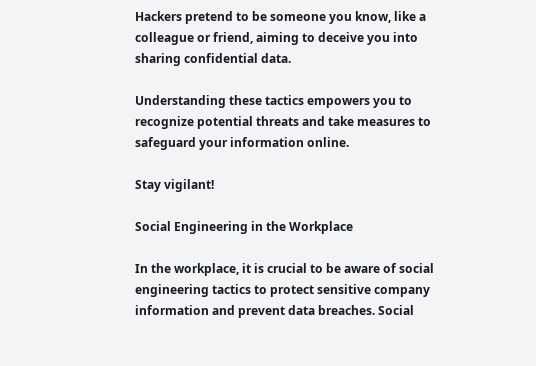Hackers pretend to be someone you know, like a colleague or friend, aiming to deceive you into sharing confidential data.

Understanding these tactics empowers you to recognize potential threats and take measures to safeguard your information online.

Stay vigilant!

Social Engineering in the Workplace

In the workplace, it is crucial to be aware of social engineering tactics to protect sensitive company information and prevent data breaches. Social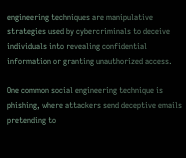engineering techniques are manipulative strategies used by cybercriminals to deceive individuals into revealing confidential information or granting unauthorized access.

One common social engineering technique is phishing, where attackers send deceptive emails pretending to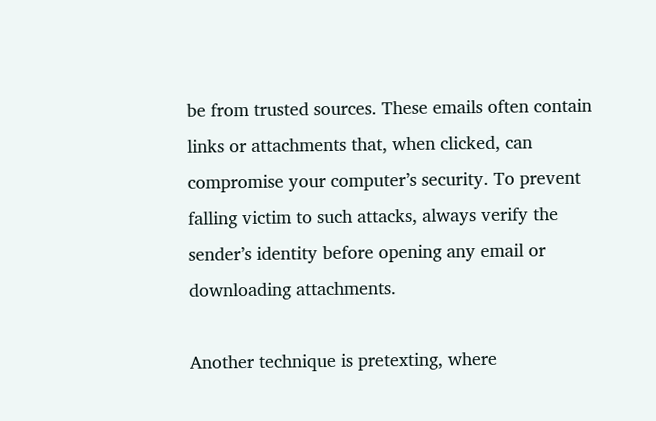be from trusted sources. These emails often contain links or attachments that, when clicked, can compromise your computer’s security. To prevent falling victim to such attacks, always verify the sender’s identity before opening any email or downloading attachments.

Another technique is pretexting, where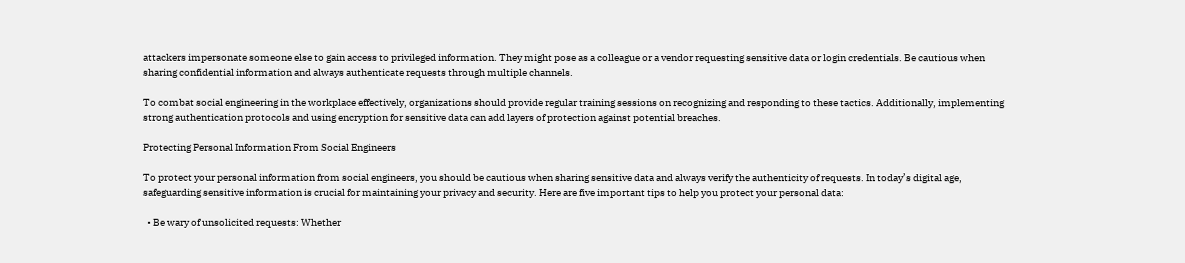attackers impersonate someone else to gain access to privileged information. They might pose as a colleague or a vendor requesting sensitive data or login credentials. Be cautious when sharing confidential information and always authenticate requests through multiple channels.

To combat social engineering in the workplace effectively, organizations should provide regular training sessions on recognizing and responding to these tactics. Additionally, implementing strong authentication protocols and using encryption for sensitive data can add layers of protection against potential breaches.

Protecting Personal Information From Social Engineers

To protect your personal information from social engineers, you should be cautious when sharing sensitive data and always verify the authenticity of requests. In today’s digital age, safeguarding sensitive information is crucial for maintaining your privacy and security. Here are five important tips to help you protect your personal data:

  • Be wary of unsolicited requests: Whether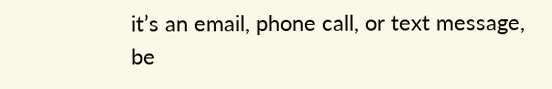it’s an email, phone call, or text message, be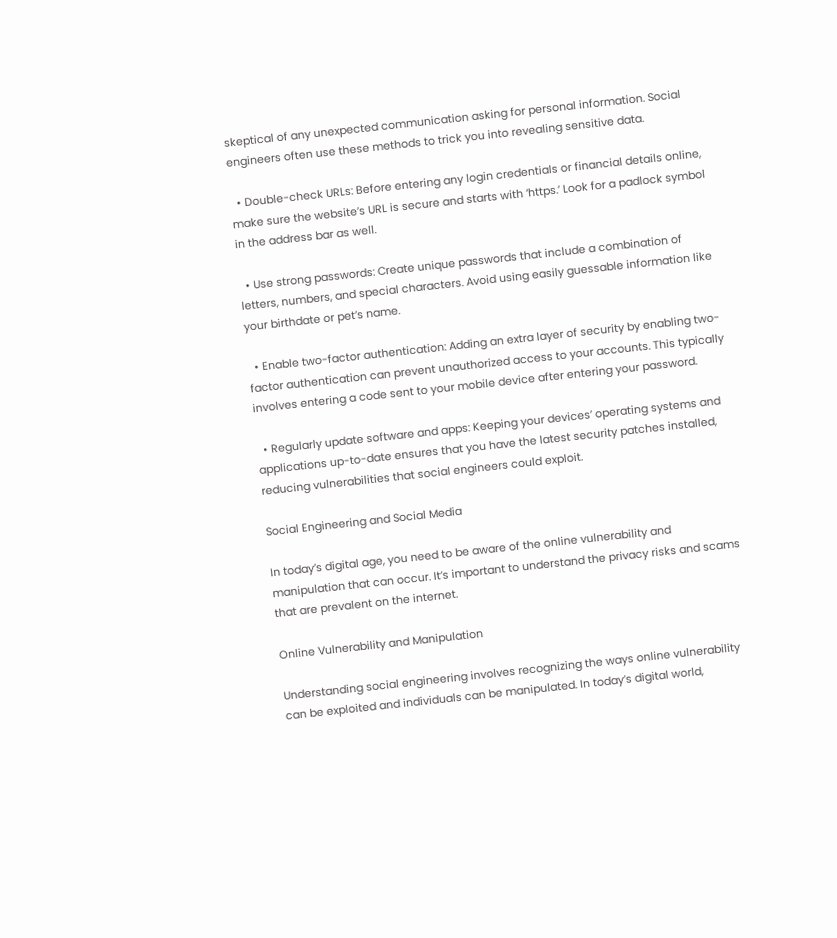skeptical of any unexpected communication asking for personal information. Social engineers often use these methods to trick you into revealing sensitive data.

  • Double-check URLs: Before entering any login credentials or financial details online, make sure the website’s URL is secure and starts with ‘https.’ Look for a padlock symbol in the address bar as well.

  • Use strong passwords: Create unique passwords that include a combination of letters, numbers, and special characters. Avoid using easily guessable information like your birthdate or pet’s name.

  • Enable two-factor authentication: Adding an extra layer of security by enabling two-factor authentication can prevent unauthorized access to your accounts. This typically involves entering a code sent to your mobile device after entering your password.

  • Regularly update software and apps: Keeping your devices’ operating systems and applications up-to-date ensures that you have the latest security patches installed, reducing vulnerabilities that social engineers could exploit.

Social Engineering and Social Media

In today’s digital age, you need to be aware of the online vulnerability and manipulation that can occur. It’s important to understand the privacy risks and scams that are prevalent on the internet.

Online Vulnerability and Manipulation

Understanding social engineering involves recognizing the ways online vulnerability can be exploited and individuals can be manipulated. In today’s digital world,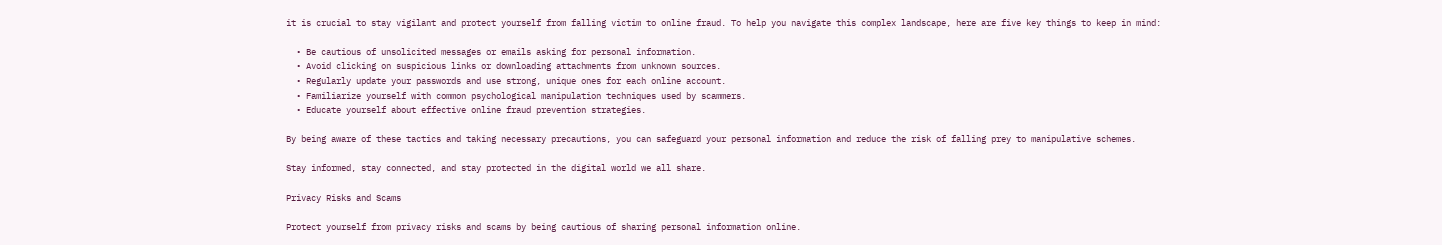it is crucial to stay vigilant and protect yourself from falling victim to online fraud. To help you navigate this complex landscape, here are five key things to keep in mind:

  • Be cautious of unsolicited messages or emails asking for personal information.
  • Avoid clicking on suspicious links or downloading attachments from unknown sources.
  • Regularly update your passwords and use strong, unique ones for each online account.
  • Familiarize yourself with common psychological manipulation techniques used by scammers.
  • Educate yourself about effective online fraud prevention strategies.

By being aware of these tactics and taking necessary precautions, you can safeguard your personal information and reduce the risk of falling prey to manipulative schemes.

Stay informed, stay connected, and stay protected in the digital world we all share.

Privacy Risks and Scams

Protect yourself from privacy risks and scams by being cautious of sharing personal information online.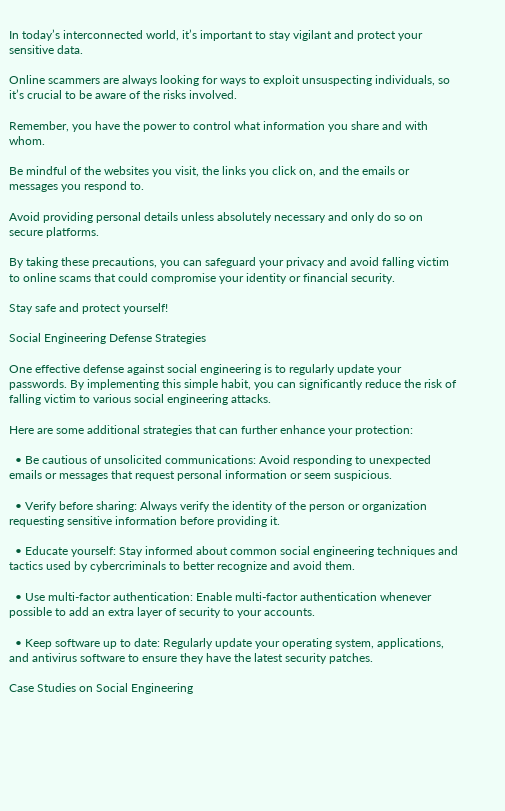In today’s interconnected world, it’s important to stay vigilant and protect your sensitive data.

Online scammers are always looking for ways to exploit unsuspecting individuals, so it’s crucial to be aware of the risks involved.

Remember, you have the power to control what information you share and with whom.

Be mindful of the websites you visit, the links you click on, and the emails or messages you respond to.

Avoid providing personal details unless absolutely necessary and only do so on secure platforms.

By taking these precautions, you can safeguard your privacy and avoid falling victim to online scams that could compromise your identity or financial security.

Stay safe and protect yourself!

Social Engineering Defense Strategies

One effective defense against social engineering is to regularly update your passwords. By implementing this simple habit, you can significantly reduce the risk of falling victim to various social engineering attacks.

Here are some additional strategies that can further enhance your protection:

  • Be cautious of unsolicited communications: Avoid responding to unexpected emails or messages that request personal information or seem suspicious.

  • Verify before sharing: Always verify the identity of the person or organization requesting sensitive information before providing it.

  • Educate yourself: Stay informed about common social engineering techniques and tactics used by cybercriminals to better recognize and avoid them.

  • Use multi-factor authentication: Enable multi-factor authentication whenever possible to add an extra layer of security to your accounts.

  • Keep software up to date: Regularly update your operating system, applications, and antivirus software to ensure they have the latest security patches.

Case Studies on Social Engineering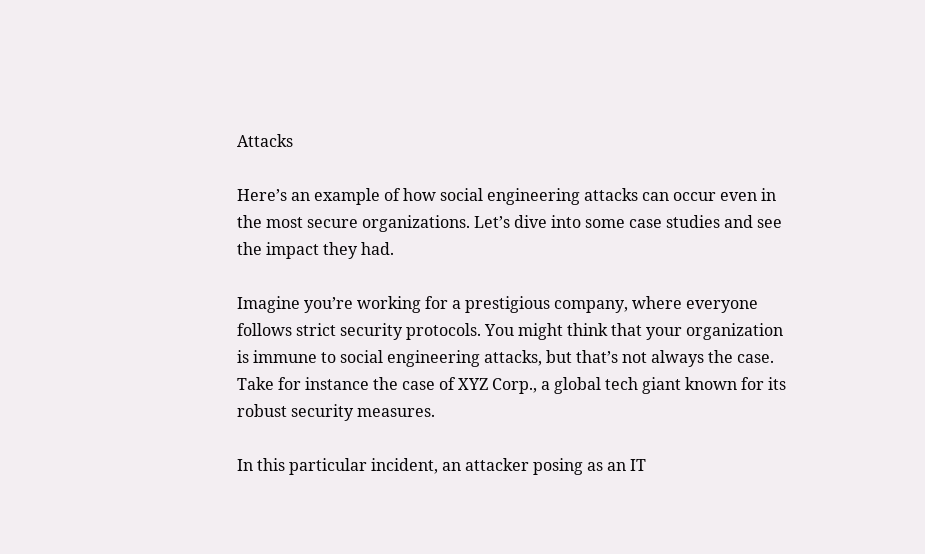Attacks

Here’s an example of how social engineering attacks can occur even in the most secure organizations. Let’s dive into some case studies and see the impact they had.

Imagine you’re working for a prestigious company, where everyone follows strict security protocols. You might think that your organization is immune to social engineering attacks, but that’s not always the case. Take for instance the case of XYZ Corp., a global tech giant known for its robust security measures.

In this particular incident, an attacker posing as an IT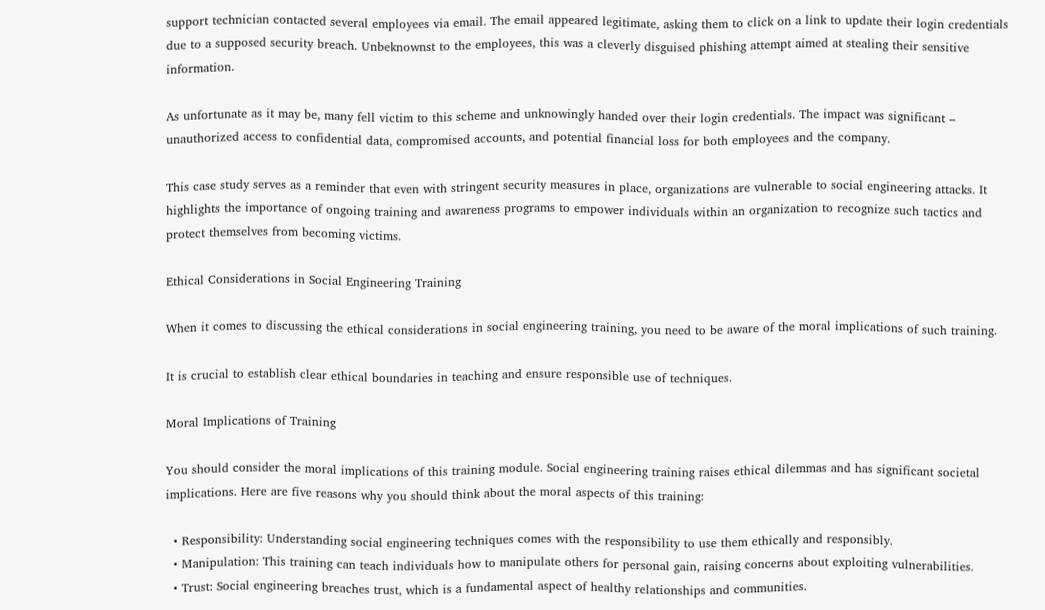support technician contacted several employees via email. The email appeared legitimate, asking them to click on a link to update their login credentials due to a supposed security breach. Unbeknownst to the employees, this was a cleverly disguised phishing attempt aimed at stealing their sensitive information.

As unfortunate as it may be, many fell victim to this scheme and unknowingly handed over their login credentials. The impact was significant – unauthorized access to confidential data, compromised accounts, and potential financial loss for both employees and the company.

This case study serves as a reminder that even with stringent security measures in place, organizations are vulnerable to social engineering attacks. It highlights the importance of ongoing training and awareness programs to empower individuals within an organization to recognize such tactics and protect themselves from becoming victims.

Ethical Considerations in Social Engineering Training

When it comes to discussing the ethical considerations in social engineering training, you need to be aware of the moral implications of such training.

It is crucial to establish clear ethical boundaries in teaching and ensure responsible use of techniques.

Moral Implications of Training

You should consider the moral implications of this training module. Social engineering training raises ethical dilemmas and has significant societal implications. Here are five reasons why you should think about the moral aspects of this training:

  • Responsibility: Understanding social engineering techniques comes with the responsibility to use them ethically and responsibly.
  • Manipulation: This training can teach individuals how to manipulate others for personal gain, raising concerns about exploiting vulnerabilities.
  • Trust: Social engineering breaches trust, which is a fundamental aspect of healthy relationships and communities.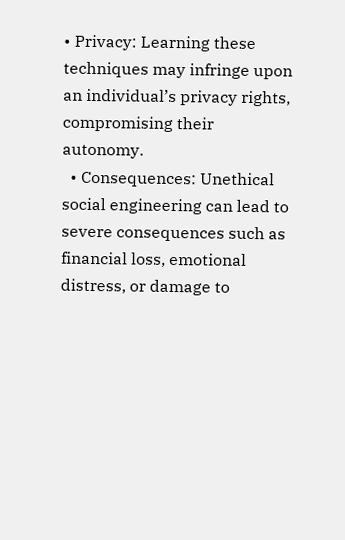• Privacy: Learning these techniques may infringe upon an individual’s privacy rights, compromising their autonomy.
  • Consequences: Unethical social engineering can lead to severe consequences such as financial loss, emotional distress, or damage to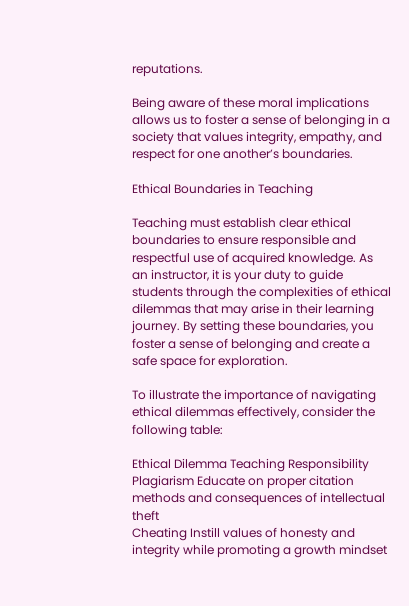reputations.

Being aware of these moral implications allows us to foster a sense of belonging in a society that values integrity, empathy, and respect for one another’s boundaries.

Ethical Boundaries in Teaching

Teaching must establish clear ethical boundaries to ensure responsible and respectful use of acquired knowledge. As an instructor, it is your duty to guide students through the complexities of ethical dilemmas that may arise in their learning journey. By setting these boundaries, you foster a sense of belonging and create a safe space for exploration.

To illustrate the importance of navigating ethical dilemmas effectively, consider the following table:

Ethical Dilemma Teaching Responsibility
Plagiarism Educate on proper citation methods and consequences of intellectual theft
Cheating Instill values of honesty and integrity while promoting a growth mindset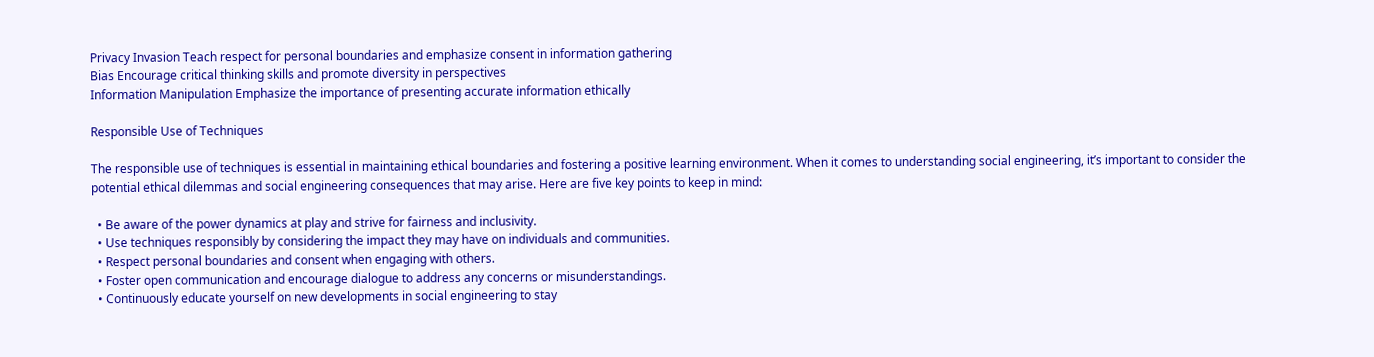Privacy Invasion Teach respect for personal boundaries and emphasize consent in information gathering
Bias Encourage critical thinking skills and promote diversity in perspectives
Information Manipulation Emphasize the importance of presenting accurate information ethically

Responsible Use of Techniques

The responsible use of techniques is essential in maintaining ethical boundaries and fostering a positive learning environment. When it comes to understanding social engineering, it’s important to consider the potential ethical dilemmas and social engineering consequences that may arise. Here are five key points to keep in mind:

  • Be aware of the power dynamics at play and strive for fairness and inclusivity.
  • Use techniques responsibly by considering the impact they may have on individuals and communities.
  • Respect personal boundaries and consent when engaging with others.
  • Foster open communication and encourage dialogue to address any concerns or misunderstandings.
  • Continuously educate yourself on new developments in social engineering to stay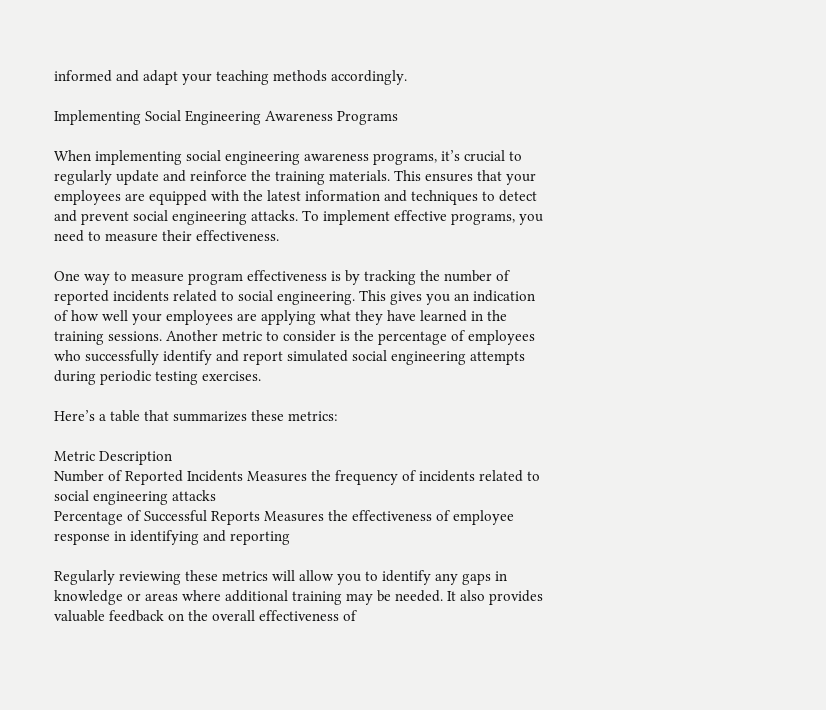informed and adapt your teaching methods accordingly.

Implementing Social Engineering Awareness Programs

When implementing social engineering awareness programs, it’s crucial to regularly update and reinforce the training materials. This ensures that your employees are equipped with the latest information and techniques to detect and prevent social engineering attacks. To implement effective programs, you need to measure their effectiveness.

One way to measure program effectiveness is by tracking the number of reported incidents related to social engineering. This gives you an indication of how well your employees are applying what they have learned in the training sessions. Another metric to consider is the percentage of employees who successfully identify and report simulated social engineering attempts during periodic testing exercises.

Here’s a table that summarizes these metrics:

Metric Description
Number of Reported Incidents Measures the frequency of incidents related to social engineering attacks
Percentage of Successful Reports Measures the effectiveness of employee response in identifying and reporting

Regularly reviewing these metrics will allow you to identify any gaps in knowledge or areas where additional training may be needed. It also provides valuable feedback on the overall effectiveness of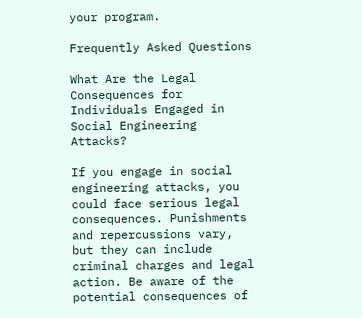your program.

Frequently Asked Questions

What Are the Legal Consequences for Individuals Engaged in Social Engineering Attacks?

If you engage in social engineering attacks, you could face serious legal consequences. Punishments and repercussions vary, but they can include criminal charges and legal action. Be aware of the potential consequences of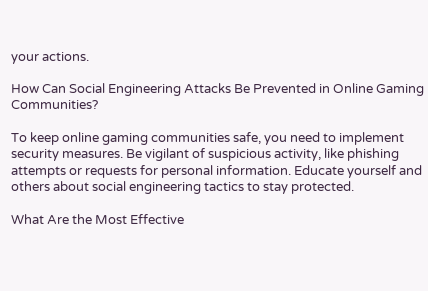your actions.

How Can Social Engineering Attacks Be Prevented in Online Gaming Communities?

To keep online gaming communities safe, you need to implement security measures. Be vigilant of suspicious activity, like phishing attempts or requests for personal information. Educate yourself and others about social engineering tactics to stay protected.

What Are the Most Effective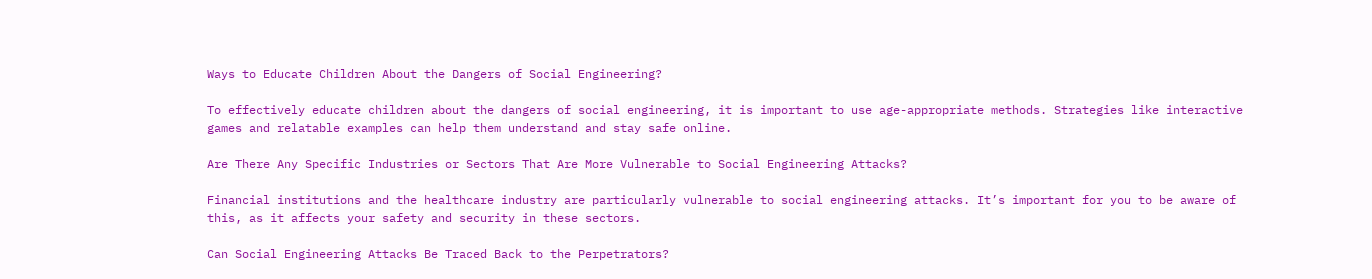Ways to Educate Children About the Dangers of Social Engineering?

To effectively educate children about the dangers of social engineering, it is important to use age-appropriate methods. Strategies like interactive games and relatable examples can help them understand and stay safe online.

Are There Any Specific Industries or Sectors That Are More Vulnerable to Social Engineering Attacks?

Financial institutions and the healthcare industry are particularly vulnerable to social engineering attacks. It’s important for you to be aware of this, as it affects your safety and security in these sectors.

Can Social Engineering Attacks Be Traced Back to the Perpetrators?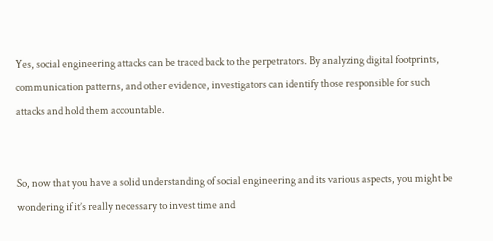Yes, social engineering attacks can be traced back to the perpetrators. By analyzing digital footprints, communication patterns, and other evidence, investigators can identify those responsible for such attacks and hold them accountable.


So, now that you have a solid understanding of social engineering and its various aspects, you might be wondering if it’s really necessary to invest time and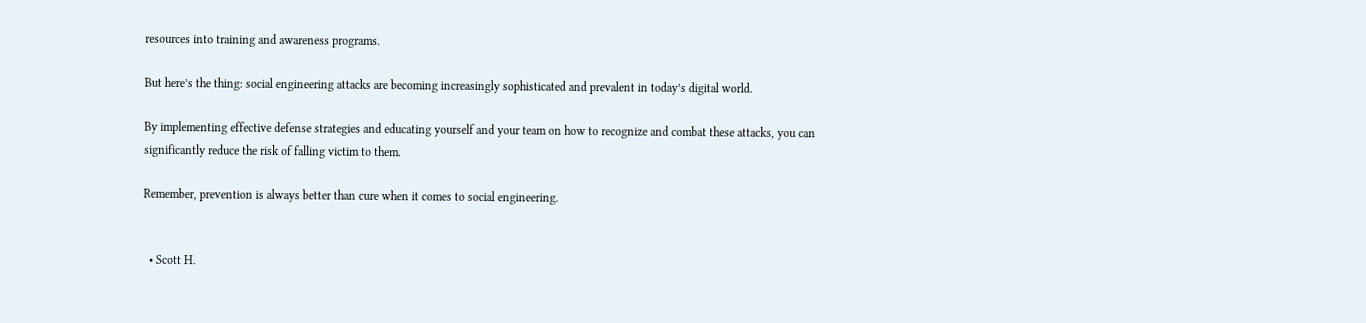resources into training and awareness programs.

But here’s the thing: social engineering attacks are becoming increasingly sophisticated and prevalent in today’s digital world.

By implementing effective defense strategies and educating yourself and your team on how to recognize and combat these attacks, you can significantly reduce the risk of falling victim to them.

Remember, prevention is always better than cure when it comes to social engineering.


  • Scott H.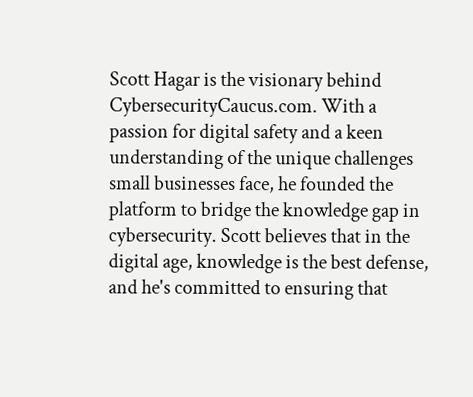Scott Hagar is the visionary behind CybersecurityCaucus.com. With a passion for digital safety and a keen understanding of the unique challenges small businesses face, he founded the platform to bridge the knowledge gap in cybersecurity. Scott believes that in the digital age, knowledge is the best defense, and he's committed to ensuring that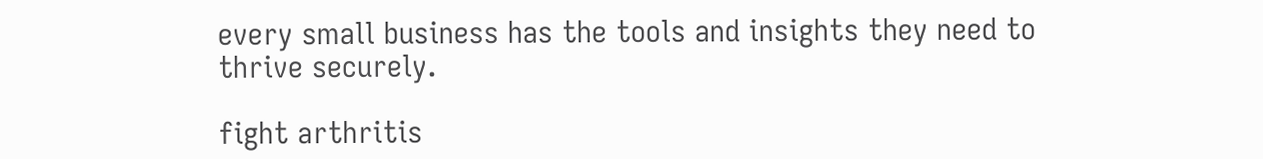every small business has the tools and insights they need to thrive securely.

fight arthritis